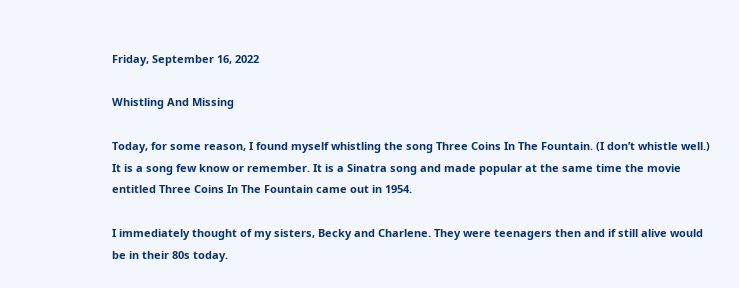Friday, September 16, 2022

Whistling And Missing

Today, for some reason, I found myself whistling the song Three Coins In The Fountain. (I don’t whistle well.) It is a song few know or remember. It is a Sinatra song and made popular at the same time the movie entitled Three Coins In The Fountain came out in 1954.

I immediately thought of my sisters, Becky and Charlene. They were teenagers then and if still alive would be in their 80s today.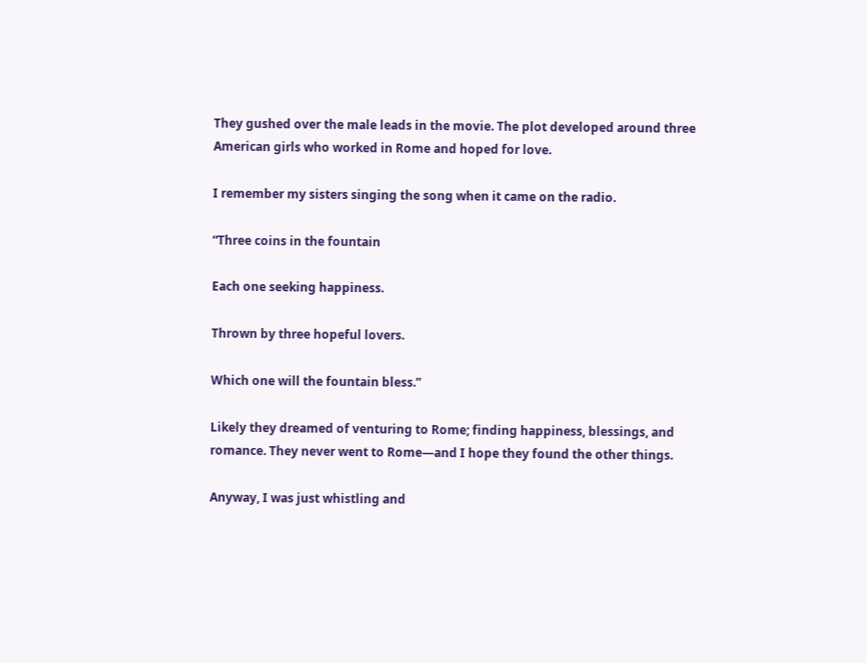They gushed over the male leads in the movie. The plot developed around three American girls who worked in Rome and hoped for love.

I remember my sisters singing the song when it came on the radio.

“Three coins in the fountain

Each one seeking happiness.

Thrown by three hopeful lovers.

Which one will the fountain bless.”

Likely they dreamed of venturing to Rome; finding happiness, blessings, and romance. They never went to Rome—and I hope they found the other things.

Anyway, I was just whistling and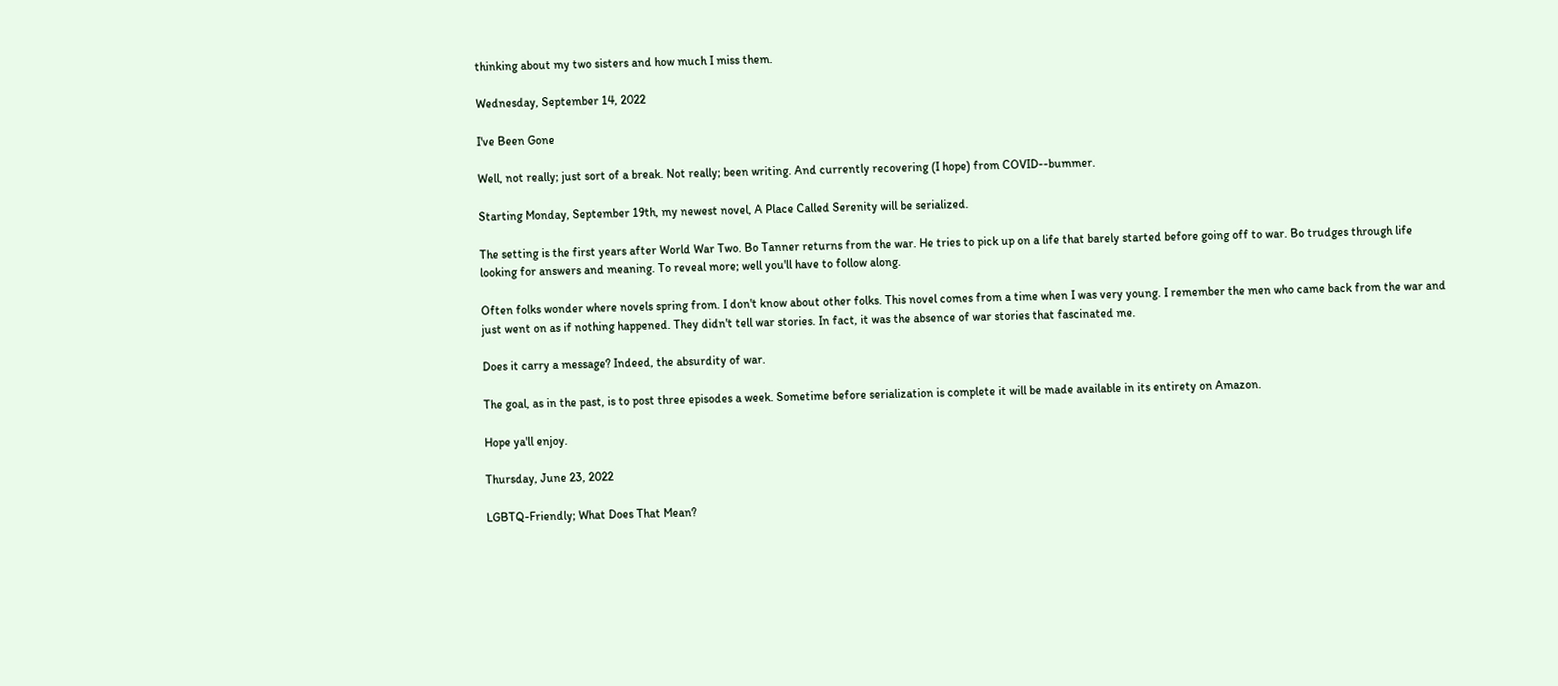thinking about my two sisters and how much I miss them.

Wednesday, September 14, 2022

I've Been Gone

Well, not really; just sort of a break. Not really; been writing. And currently recovering (I hope) from COVID--bummer.

Starting Monday, September 19th, my newest novel, A Place Called Serenity will be serialized.

The setting is the first years after World War Two. Bo Tanner returns from the war. He tries to pick up on a life that barely started before going off to war. Bo trudges through life looking for answers and meaning. To reveal more; well you'll have to follow along.

Often folks wonder where novels spring from. I don't know about other folks. This novel comes from a time when I was very young. I remember the men who came back from the war and just went on as if nothing happened. They didn't tell war stories. In fact, it was the absence of war stories that fascinated me.

Does it carry a message? Indeed, the absurdity of war.

The goal, as in the past, is to post three episodes a week. Sometime before serialization is complete it will be made available in its entirety on Amazon.

Hope ya'll enjoy.

Thursday, June 23, 2022

LGBTQ-Friendly; What Does That Mean?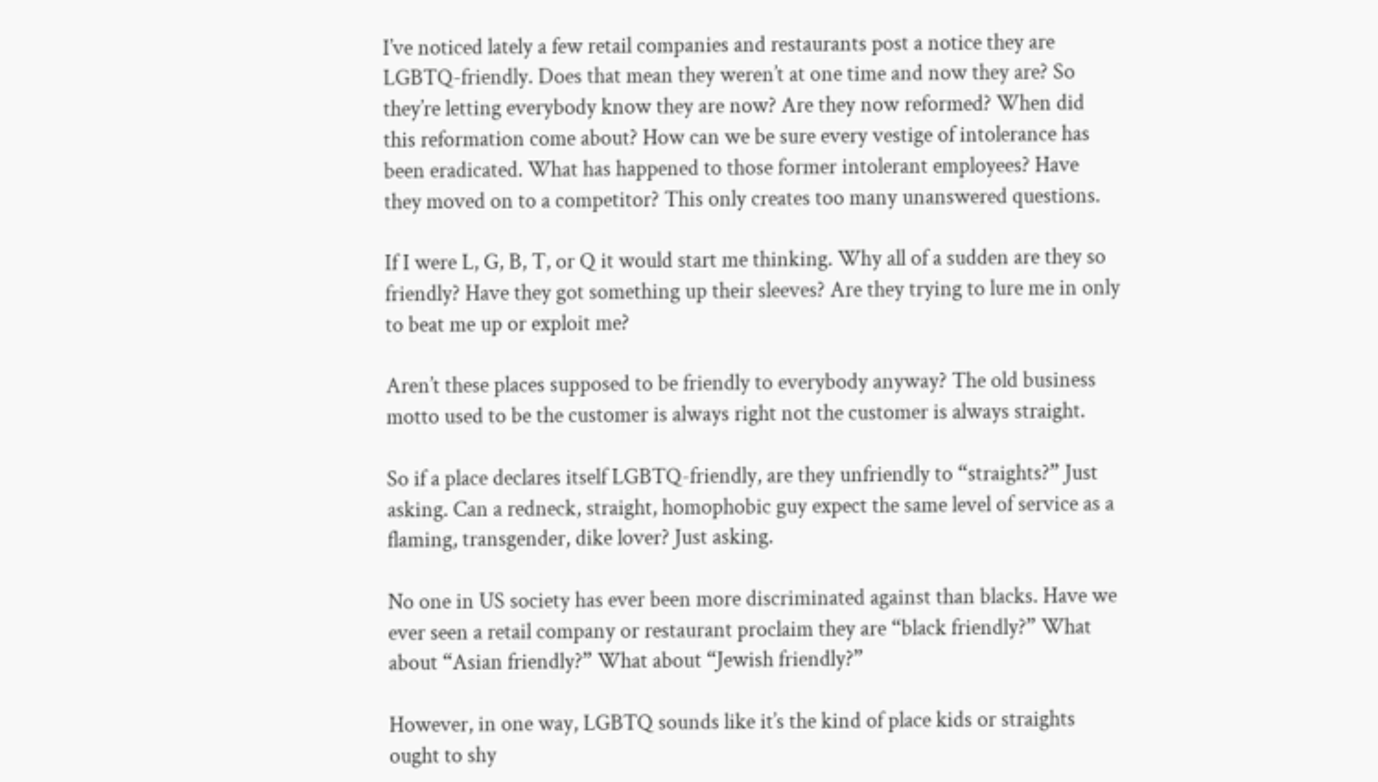I’ve noticed lately a few retail companies and restaurants post a notice they are LGBTQ-friendly. Does that mean they weren’t at one time and now they are? So they’re letting everybody know they are now? Are they now reformed? When did this reformation come about? How can we be sure every vestige of intolerance has been eradicated. What has happened to those former intolerant employees? Have they moved on to a competitor? This only creates too many unanswered questions.

If I were L, G, B, T, or Q it would start me thinking. Why all of a sudden are they so friendly? Have they got something up their sleeves? Are they trying to lure me in only to beat me up or exploit me?

Aren’t these places supposed to be friendly to everybody anyway? The old business motto used to be the customer is always right not the customer is always straight.

So if a place declares itself LGBTQ-friendly, are they unfriendly to “straights?” Just asking. Can a redneck, straight, homophobic guy expect the same level of service as a flaming, transgender, dike lover? Just asking.

No one in US society has ever been more discriminated against than blacks. Have we ever seen a retail company or restaurant proclaim they are “black friendly?” What about “Asian friendly?” What about “Jewish friendly?”

However, in one way, LGBTQ sounds like it’s the kind of place kids or straights ought to shy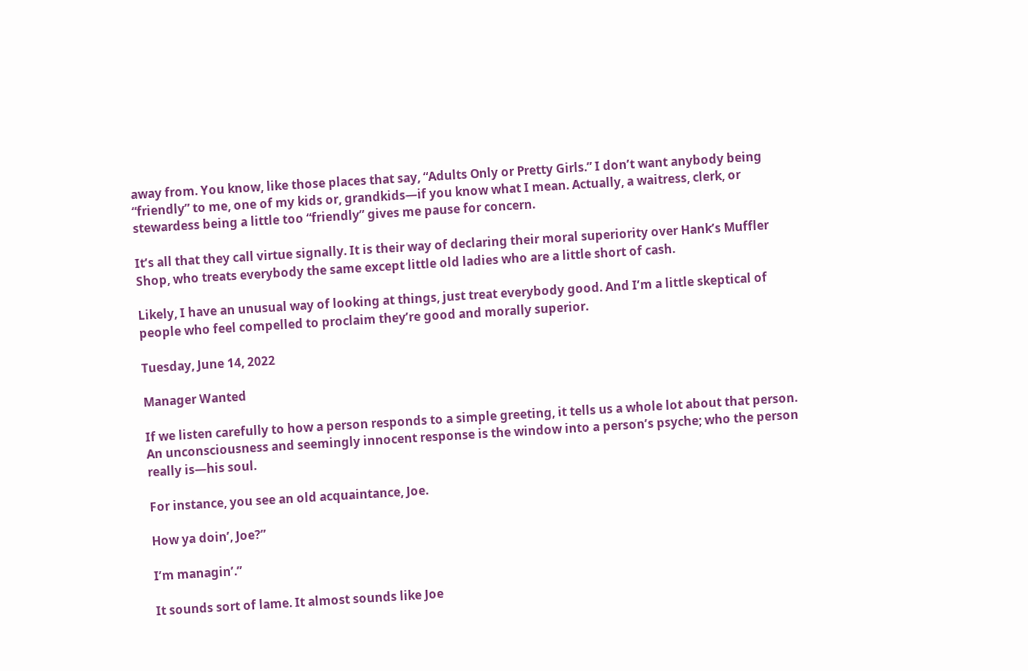away from. You know, like those places that say, “Adults Only or Pretty Girls.” I don’t want anybody being “friendly” to me, one of my kids or, grandkids—if you know what I mean. Actually, a waitress, clerk, or stewardess being a little too “friendly” gives me pause for concern.

It’s all that they call virtue signally. It is their way of declaring their moral superiority over Hank’s Muffler Shop, who treats everybody the same except little old ladies who are a little short of cash.

Likely, I have an unusual way of looking at things, just treat everybody good. And I’m a little skeptical of people who feel compelled to proclaim they’re good and morally superior.

Tuesday, June 14, 2022

Manager Wanted

If we listen carefully to how a person responds to a simple greeting, it tells us a whole lot about that person. An unconsciousness and seemingly innocent response is the window into a person’s psyche; who the person really is—his soul.

For instance, you see an old acquaintance, Joe.

How ya doin’, Joe?”

I’m managin’.”

It sounds sort of lame. It almost sounds like Joe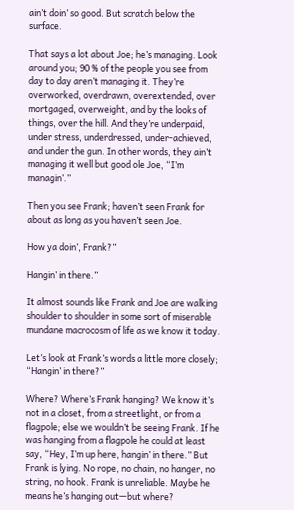ain’t doin’ so good. But scratch below the surface.

That says a lot about Joe; he’s managing. Look around you; 90 % of the people you see from day to day aren’t managing it. They’re overworked, overdrawn, overextended, over mortgaged, overweight, and by the looks of things, over the hill. And they’re underpaid, under stress, underdressed, under-achieved, and under the gun. In other words, they ain’t managing it well but good ole Joe, “I’m managin’.”

Then you see Frank; haven’t seen Frank for about as long as you haven’t seen Joe.

How ya doin’, Frank?”

Hangin’ in there.”

It almost sounds like Frank and Joe are walking shoulder to shoulder in some sort of miserable mundane macrocosm of life as we know it today.

Let’s look at Frank’s words a little more closely; “Hangin’ in there?”

Where? Where’s Frank hanging? We know it’s not in a closet, from a streetlight, or from a flagpole; else we wouldn’t be seeing Frank. If he was hanging from a flagpole he could at least say, “Hey, I’m up here, hangin’ in there.” But Frank is lying. No rope, no chain, no hanger, no string, no hook. Frank is unreliable. Maybe he means he’s hanging out—but where?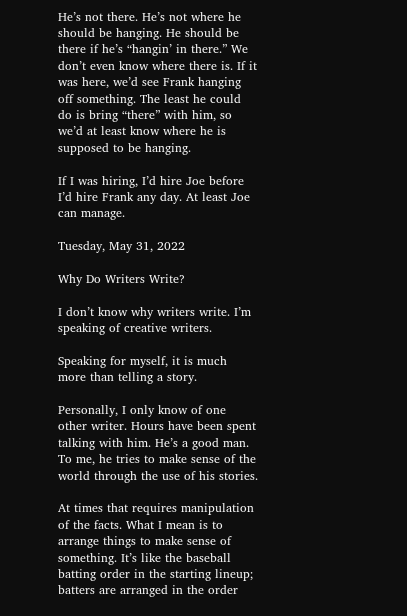He’s not there. He’s not where he should be hanging. He should be there if he’s “hangin’ in there.” We don’t even know where there is. If it was here, we’d see Frank hanging off something. The least he could do is bring “there” with him, so we’d at least know where he is supposed to be hanging.

If I was hiring, I’d hire Joe before I’d hire Frank any day. At least Joe can manage.

Tuesday, May 31, 2022

Why Do Writers Write?

I don’t know why writers write. I’m speaking of creative writers.

Speaking for myself, it is much more than telling a story.

Personally, I only know of one other writer. Hours have been spent talking with him. He’s a good man. To me, he tries to make sense of the world through the use of his stories.

At times that requires manipulation of the facts. What I mean is to arrange things to make sense of something. It’s like the baseball batting order in the starting lineup; batters are arranged in the order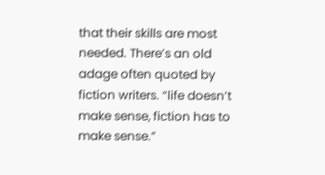that their skills are most needed. There’s an old adage often quoted by fiction writers. “life doesn’t make sense, fiction has to make sense.”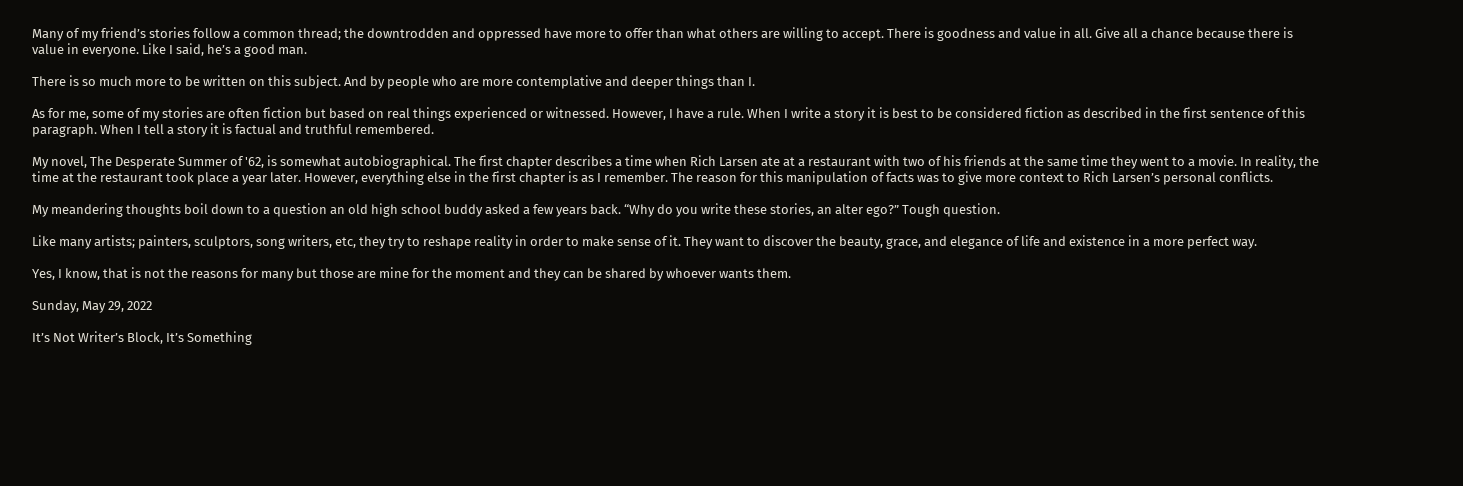Many of my friend’s stories follow a common thread; the downtrodden and oppressed have more to offer than what others are willing to accept. There is goodness and value in all. Give all a chance because there is value in everyone. Like I said, he’s a good man.

There is so much more to be written on this subject. And by people who are more contemplative and deeper things than I.

As for me, some of my stories are often fiction but based on real things experienced or witnessed. However, I have a rule. When I write a story it is best to be considered fiction as described in the first sentence of this paragraph. When I tell a story it is factual and truthful remembered.

My novel, The Desperate Summer of '62, is somewhat autobiographical. The first chapter describes a time when Rich Larsen ate at a restaurant with two of his friends at the same time they went to a movie. In reality, the time at the restaurant took place a year later. However, everything else in the first chapter is as I remember. The reason for this manipulation of facts was to give more context to Rich Larsen’s personal conflicts.

My meandering thoughts boil down to a question an old high school buddy asked a few years back. “Why do you write these stories, an alter ego?” Tough question.

Like many artists; painters, sculptors, song writers, etc, they try to reshape reality in order to make sense of it. They want to discover the beauty, grace, and elegance of life and existence in a more perfect way.

Yes, I know, that is not the reasons for many but those are mine for the moment and they can be shared by whoever wants them.

Sunday, May 29, 2022

It’s Not Writer’s Block, It’s Something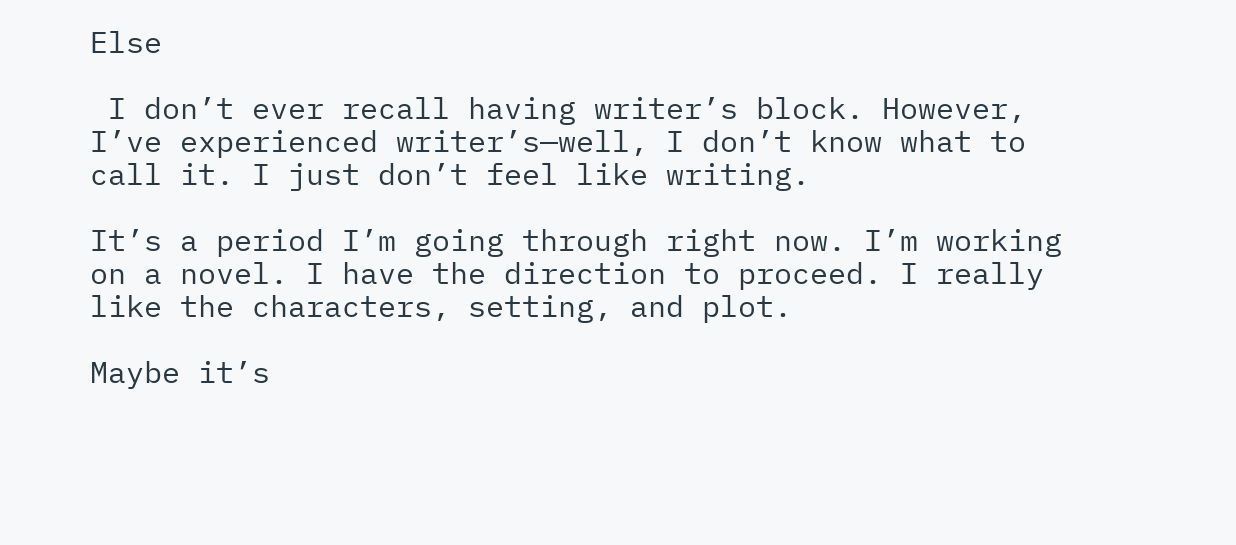Else

 I don’t ever recall having writer’s block. However, I’ve experienced writer’s—well, I don’t know what to call it. I just don’t feel like writing.

It’s a period I’m going through right now. I’m working on a novel. I have the direction to proceed. I really like the characters, setting, and plot.

Maybe it’s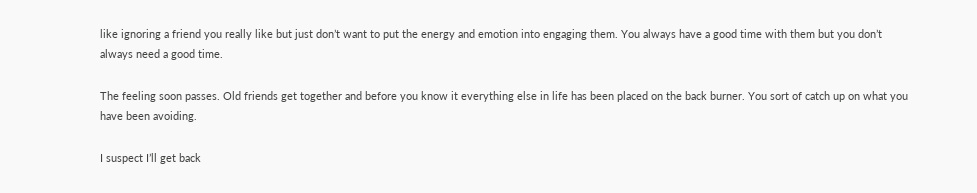like ignoring a friend you really like but just don’t want to put the energy and emotion into engaging them. You always have a good time with them but you don’t always need a good time.

The feeling soon passes. Old friends get together and before you know it everything else in life has been placed on the back burner. You sort of catch up on what you have been avoiding.

I suspect I’ll get back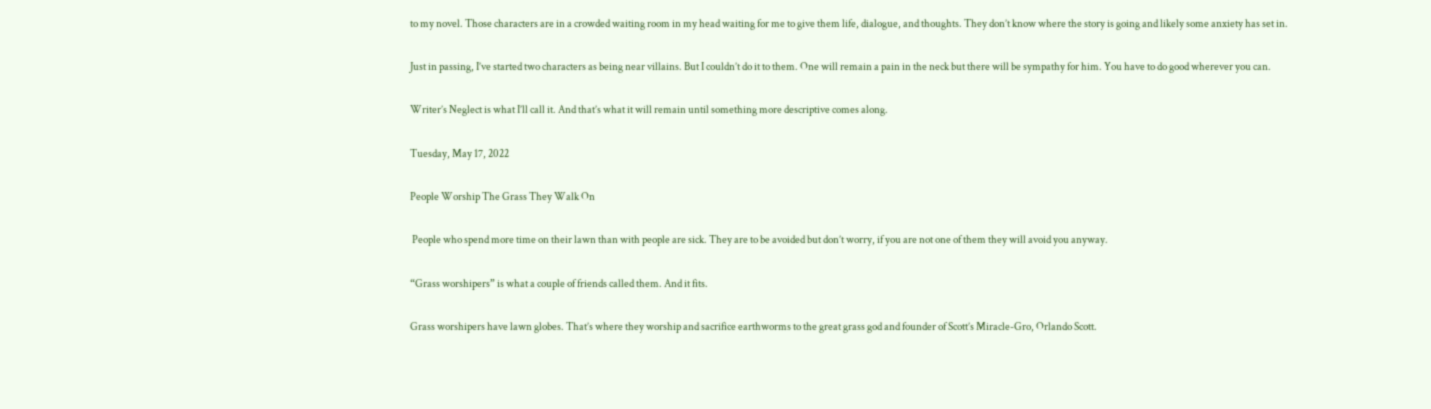to my novel. Those characters are in a crowded waiting room in my head waiting for me to give them life, dialogue, and thoughts. They don’t know where the story is going and likely some anxiety has set in.

Just in passing, I’ve started two characters as being near villains. But I couldn’t do it to them. One will remain a pain in the neck but there will be sympathy for him. You have to do good wherever you can.

Writer’s Neglect is what I’ll call it. And that’s what it will remain until something more descriptive comes along.

Tuesday, May 17, 2022

People Worship The Grass They Walk On

 People who spend more time on their lawn than with people are sick. They are to be avoided but don’t worry, if you are not one of them they will avoid you anyway.

“Grass worshipers” is what a couple of friends called them. And it fits.

Grass worshipers have lawn globes. That’s where they worship and sacrifice earthworms to the great grass god and founder of Scott’s Miracle-Gro, Orlando Scott.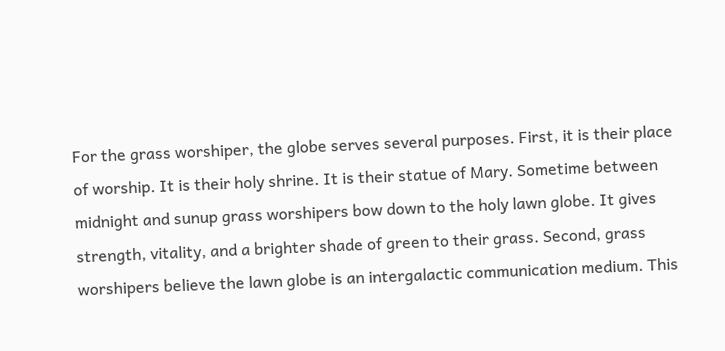For the grass worshiper, the globe serves several purposes. First, it is their place of worship. It is their holy shrine. It is their statue of Mary. Sometime between midnight and sunup grass worshipers bow down to the holy lawn globe. It gives strength, vitality, and a brighter shade of green to their grass. Second, grass worshipers believe the lawn globe is an intergalactic communication medium. This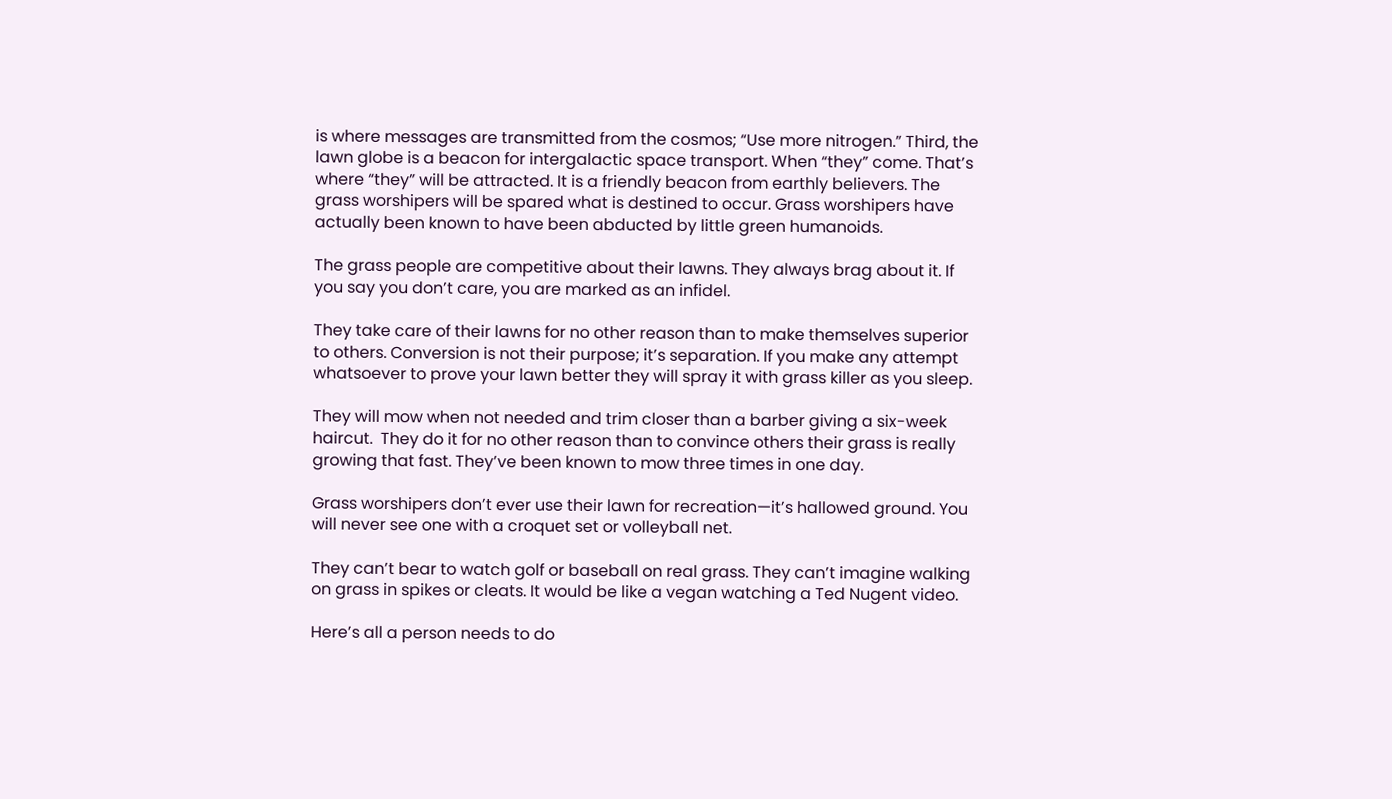is where messages are transmitted from the cosmos; “Use more nitrogen.” Third, the lawn globe is a beacon for intergalactic space transport. When “they” come. That’s where “they” will be attracted. It is a friendly beacon from earthly believers. The grass worshipers will be spared what is destined to occur. Grass worshipers have actually been known to have been abducted by little green humanoids.

The grass people are competitive about their lawns. They always brag about it. If you say you don’t care, you are marked as an infidel.

They take care of their lawns for no other reason than to make themselves superior to others. Conversion is not their purpose; it’s separation. If you make any attempt whatsoever to prove your lawn better they will spray it with grass killer as you sleep.

They will mow when not needed and trim closer than a barber giving a six-week haircut.  They do it for no other reason than to convince others their grass is really growing that fast. They’ve been known to mow three times in one day.

Grass worshipers don’t ever use their lawn for recreation—it’s hallowed ground. You will never see one with a croquet set or volleyball net.

They can’t bear to watch golf or baseball on real grass. They can’t imagine walking on grass in spikes or cleats. It would be like a vegan watching a Ted Nugent video.

Here’s all a person needs to do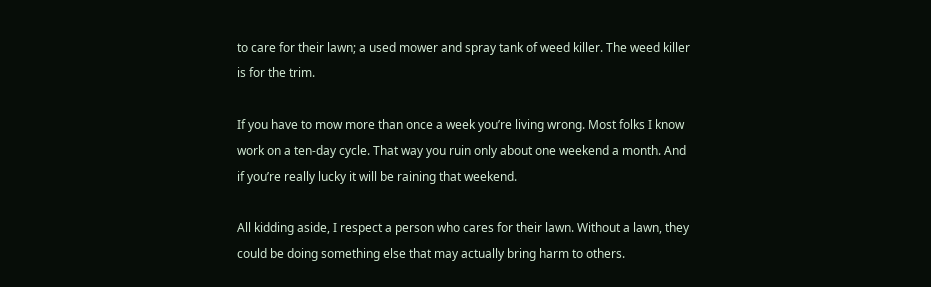to care for their lawn; a used mower and spray tank of weed killer. The weed killer is for the trim.

If you have to mow more than once a week you’re living wrong. Most folks I know work on a ten-day cycle. That way you ruin only about one weekend a month. And if you’re really lucky it will be raining that weekend.

All kidding aside, I respect a person who cares for their lawn. Without a lawn, they could be doing something else that may actually bring harm to others.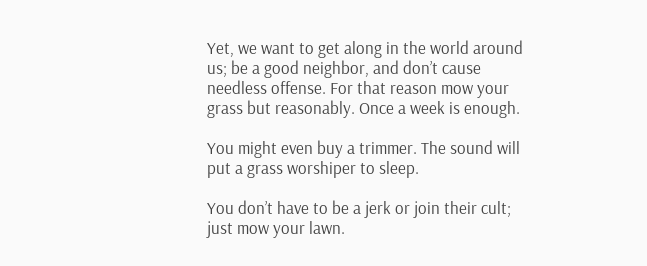Yet, we want to get along in the world around us; be a good neighbor, and don’t cause needless offense. For that reason mow your grass but reasonably. Once a week is enough.

You might even buy a trimmer. The sound will put a grass worshiper to sleep.

You don’t have to be a jerk or join their cult; just mow your lawn.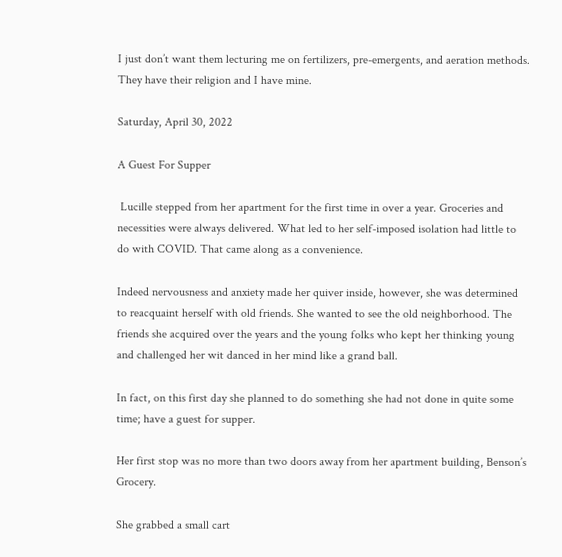I just don’t want them lecturing me on fertilizers, pre-emergents, and aeration methods. They have their religion and I have mine.

Saturday, April 30, 2022

A Guest For Supper

 Lucille stepped from her apartment for the first time in over a year. Groceries and necessities were always delivered. What led to her self-imposed isolation had little to do with COVID. That came along as a convenience.

Indeed nervousness and anxiety made her quiver inside, however, she was determined to reacquaint herself with old friends. She wanted to see the old neighborhood. The friends she acquired over the years and the young folks who kept her thinking young and challenged her wit danced in her mind like a grand ball.

In fact, on this first day she planned to do something she had not done in quite some time; have a guest for supper.

Her first stop was no more than two doors away from her apartment building, Benson’s Grocery.

She grabbed a small cart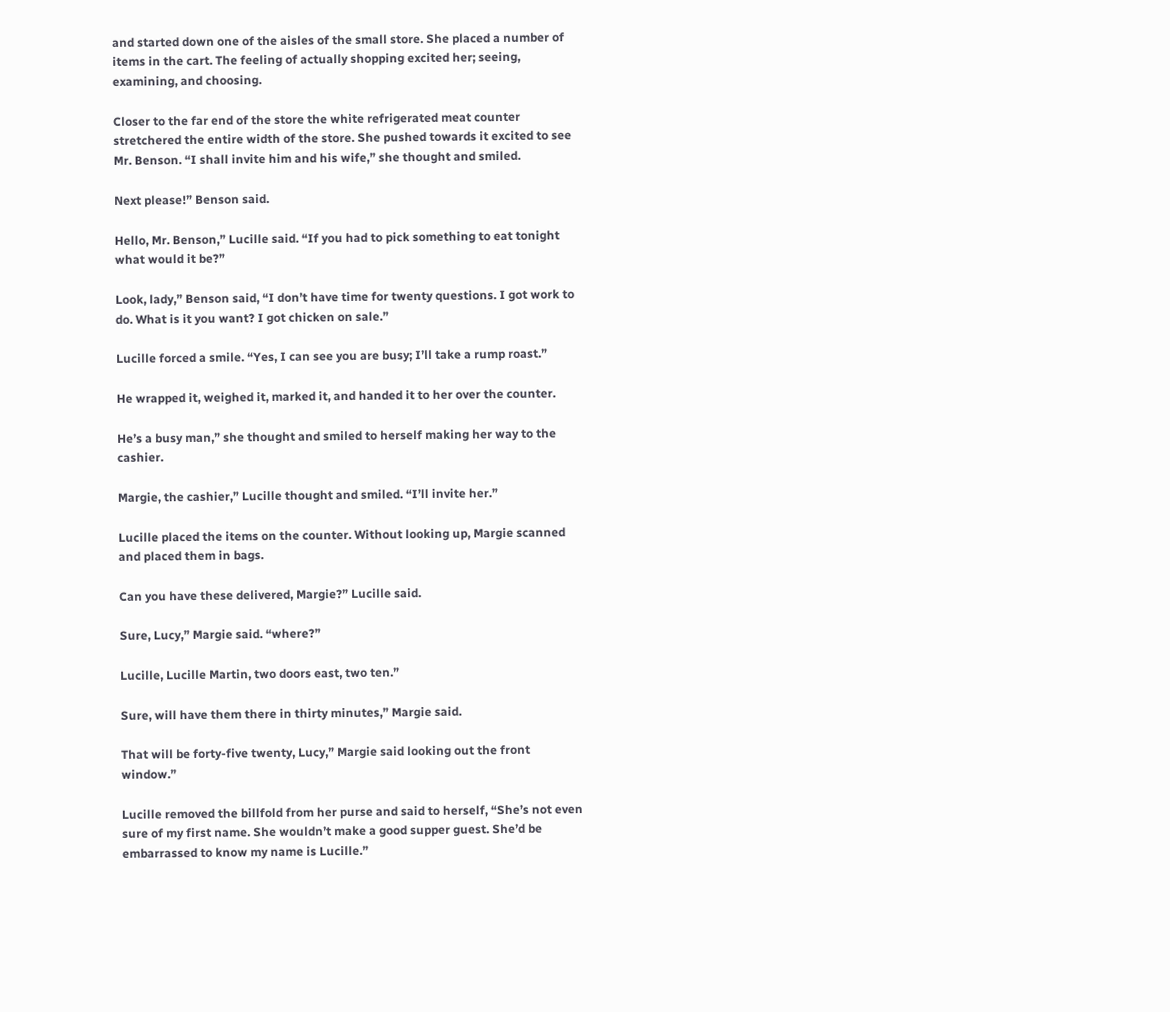and started down one of the aisles of the small store. She placed a number of items in the cart. The feeling of actually shopping excited her; seeing, examining, and choosing.

Closer to the far end of the store the white refrigerated meat counter stretchered the entire width of the store. She pushed towards it excited to see Mr. Benson. “I shall invite him and his wife,” she thought and smiled.

Next please!” Benson said.

Hello, Mr. Benson,” Lucille said. “If you had to pick something to eat tonight what would it be?”

Look, lady,” Benson said, “I don’t have time for twenty questions. I got work to do. What is it you want? I got chicken on sale.”

Lucille forced a smile. “Yes, I can see you are busy; I’ll take a rump roast.”

He wrapped it, weighed it, marked it, and handed it to her over the counter.

He’s a busy man,” she thought and smiled to herself making her way to the cashier.

Margie, the cashier,” Lucille thought and smiled. “I’ll invite her.”

Lucille placed the items on the counter. Without looking up, Margie scanned and placed them in bags.

Can you have these delivered, Margie?” Lucille said.

Sure, Lucy,” Margie said. “where?”

Lucille, Lucille Martin, two doors east, two ten.”

Sure, will have them there in thirty minutes,” Margie said.

That will be forty-five twenty, Lucy,” Margie said looking out the front window.”

Lucille removed the billfold from her purse and said to herself, “She’s not even sure of my first name. She wouldn’t make a good supper guest. She’d be embarrassed to know my name is Lucille.”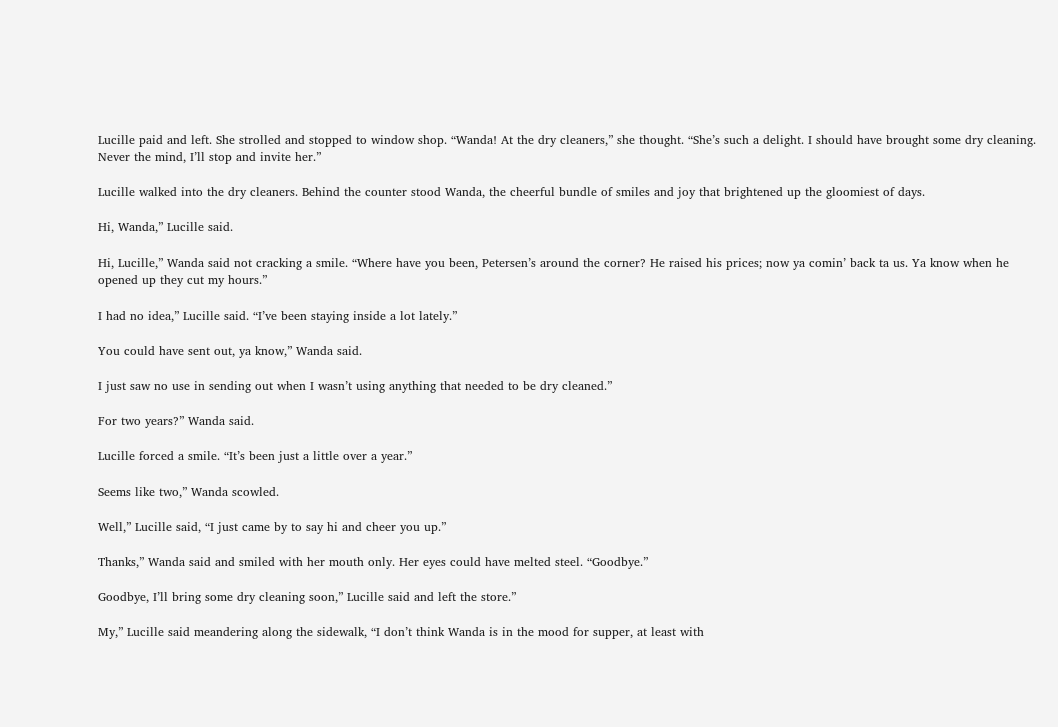Lucille paid and left. She strolled and stopped to window shop. “Wanda! At the dry cleaners,” she thought. “She’s such a delight. I should have brought some dry cleaning. Never the mind, I’ll stop and invite her.”

Lucille walked into the dry cleaners. Behind the counter stood Wanda, the cheerful bundle of smiles and joy that brightened up the gloomiest of days.

Hi, Wanda,” Lucille said.

Hi, Lucille,” Wanda said not cracking a smile. “Where have you been, Petersen’s around the corner? He raised his prices; now ya comin’ back ta us. Ya know when he opened up they cut my hours.”

I had no idea,” Lucille said. “I’ve been staying inside a lot lately.”

You could have sent out, ya know,” Wanda said.

I just saw no use in sending out when I wasn’t using anything that needed to be dry cleaned.”

For two years?” Wanda said.

Lucille forced a smile. “It’s been just a little over a year.”

Seems like two,” Wanda scowled.

Well,” Lucille said, “I just came by to say hi and cheer you up.”

Thanks,” Wanda said and smiled with her mouth only. Her eyes could have melted steel. “Goodbye.”

Goodbye, I’ll bring some dry cleaning soon,” Lucille said and left the store.”

My,” Lucille said meandering along the sidewalk, “I don’t think Wanda is in the mood for supper, at least with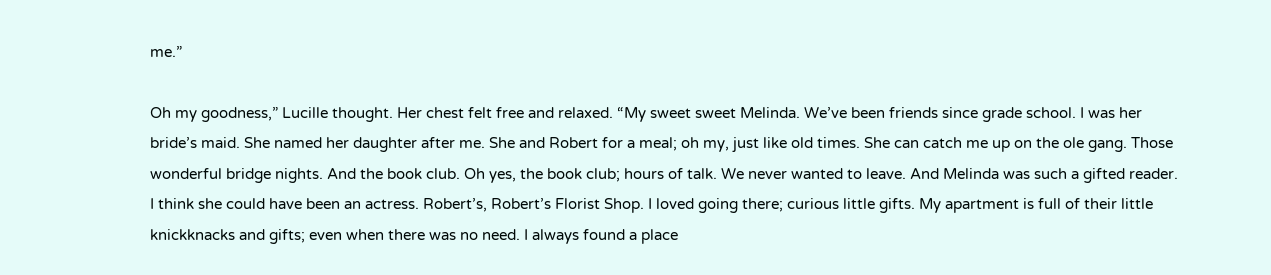me.”

Oh my goodness,” Lucille thought. Her chest felt free and relaxed. “My sweet sweet Melinda. We’ve been friends since grade school. I was her bride’s maid. She named her daughter after me. She and Robert for a meal; oh my, just like old times. She can catch me up on the ole gang. Those wonderful bridge nights. And the book club. Oh yes, the book club; hours of talk. We never wanted to leave. And Melinda was such a gifted reader. I think she could have been an actress. Robert’s, Robert’s Florist Shop. I loved going there; curious little gifts. My apartment is full of their little knickknacks and gifts; even when there was no need. I always found a place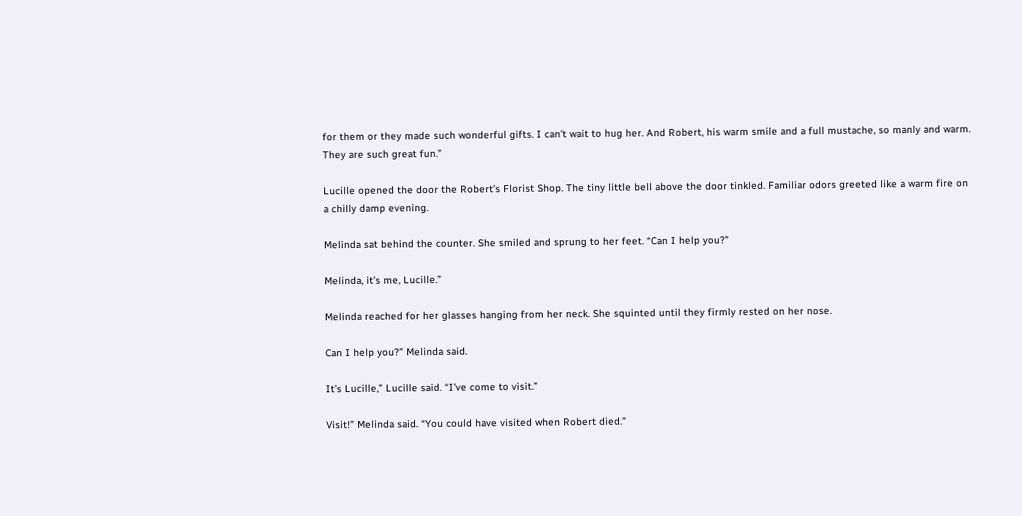for them or they made such wonderful gifts. I can’t wait to hug her. And Robert, his warm smile and a full mustache, so manly and warm. They are such great fun.”

Lucille opened the door the Robert’s Florist Shop. The tiny little bell above the door tinkled. Familiar odors greeted like a warm fire on a chilly damp evening.

Melinda sat behind the counter. She smiled and sprung to her feet. “Can I help you?”

Melinda, it’s me, Lucille.”

Melinda reached for her glasses hanging from her neck. She squinted until they firmly rested on her nose.

Can I help you?” Melinda said.

It’s Lucille,” Lucille said. “I’ve come to visit.”

Visit!” Melinda said. “You could have visited when Robert died.”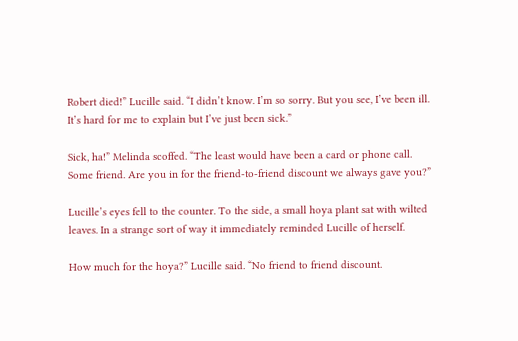Robert died!” Lucille said. “I didn’t know. I’m so sorry. But you see, I’ve been ill. It’s hard for me to explain but I’ve just been sick.”

Sick, ha!” Melinda scoffed. “The least would have been a card or phone call. Some friend. Are you in for the friend-to-friend discount we always gave you?”

Lucille’s eyes fell to the counter. To the side, a small hoya plant sat with wilted leaves. In a strange sort of way it immediately reminded Lucille of herself.

How much for the hoya?” Lucille said. “No friend to friend discount.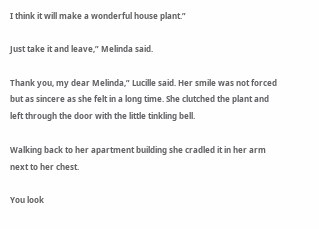I think it will make a wonderful house plant.”

Just take it and leave,” Melinda said.

Thank you, my dear Melinda,” Lucille said. Her smile was not forced but as sincere as she felt in a long time. She clutched the plant and left through the door with the little tinkling bell.

Walking back to her apartment building she cradled it in her arm next to her chest.

You look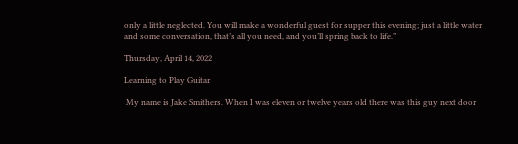only a little neglected. You will make a wonderful guest for supper this evening; just a little water and some conversation, that’s all you need, and you’ll spring back to life.”

Thursday, April 14, 2022

Learning to Play Guitar

 My name is Jake Smithers. When I was eleven or twelve years old there was this guy next door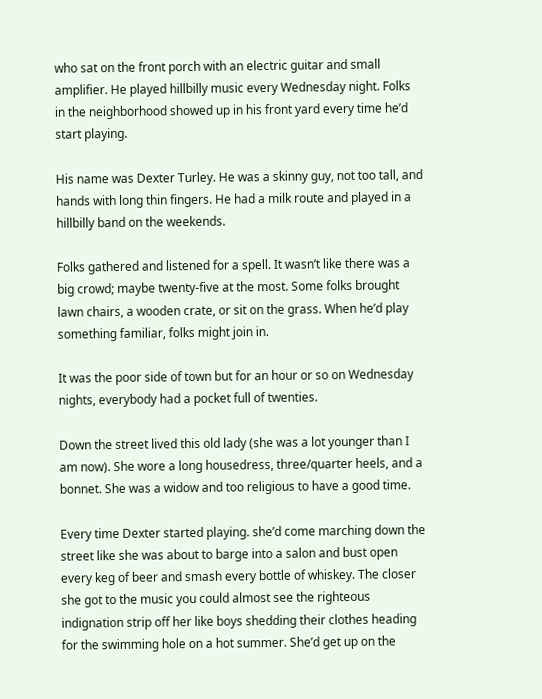who sat on the front porch with an electric guitar and small amplifier. He played hillbilly music every Wednesday night. Folks in the neighborhood showed up in his front yard every time he’d start playing.

His name was Dexter Turley. He was a skinny guy, not too tall, and hands with long thin fingers. He had a milk route and played in a hillbilly band on the weekends.

Folks gathered and listened for a spell. It wasn’t like there was a big crowd; maybe twenty-five at the most. Some folks brought lawn chairs, a wooden crate, or sit on the grass. When he’d play something familiar, folks might join in.

It was the poor side of town but for an hour or so on Wednesday nights, everybody had a pocket full of twenties.

Down the street lived this old lady (she was a lot younger than I am now). She wore a long housedress, three/quarter heels, and a bonnet. She was a widow and too religious to have a good time.

Every time Dexter started playing. she’d come marching down the street like she was about to barge into a salon and bust open every keg of beer and smash every bottle of whiskey. The closer she got to the music you could almost see the righteous indignation strip off her like boys shedding their clothes heading for the swimming hole on a hot summer. She’d get up on the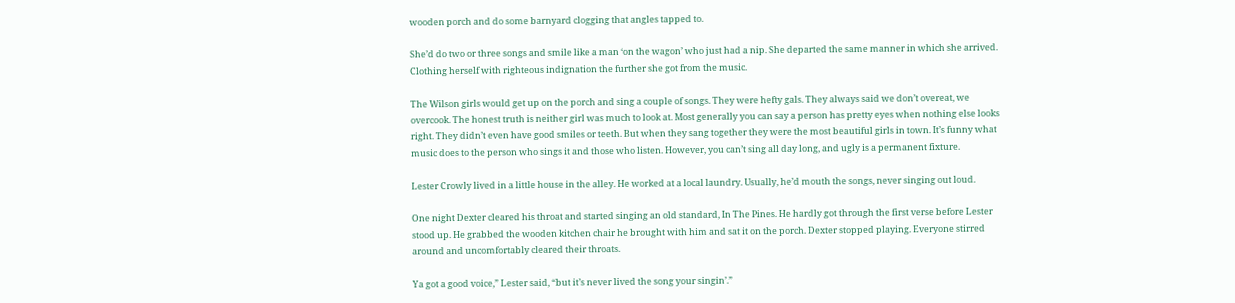wooden porch and do some barnyard clogging that angles tapped to.

She’d do two or three songs and smile like a man ‘on the wagon’ who just had a nip. She departed the same manner in which she arrived. Clothing herself with righteous indignation the further she got from the music.

The Wilson girls would get up on the porch and sing a couple of songs. They were hefty gals. They always said we don’t overeat, we overcook. The honest truth is neither girl was much to look at. Most generally you can say a person has pretty eyes when nothing else looks right. They didn’t even have good smiles or teeth. But when they sang together they were the most beautiful girls in town. It’s funny what music does to the person who sings it and those who listen. However, you can’t sing all day long, and ugly is a permanent fixture.

Lester Crowly lived in a little house in the alley. He worked at a local laundry. Usually, he’d mouth the songs, never singing out loud.

One night Dexter cleared his throat and started singing an old standard, In The Pines. He hardly got through the first verse before Lester stood up. He grabbed the wooden kitchen chair he brought with him and sat it on the porch. Dexter stopped playing. Everyone stirred around and uncomfortably cleared their throats.

Ya got a good voice,” Lester said, “but it’s never lived the song your singin’.”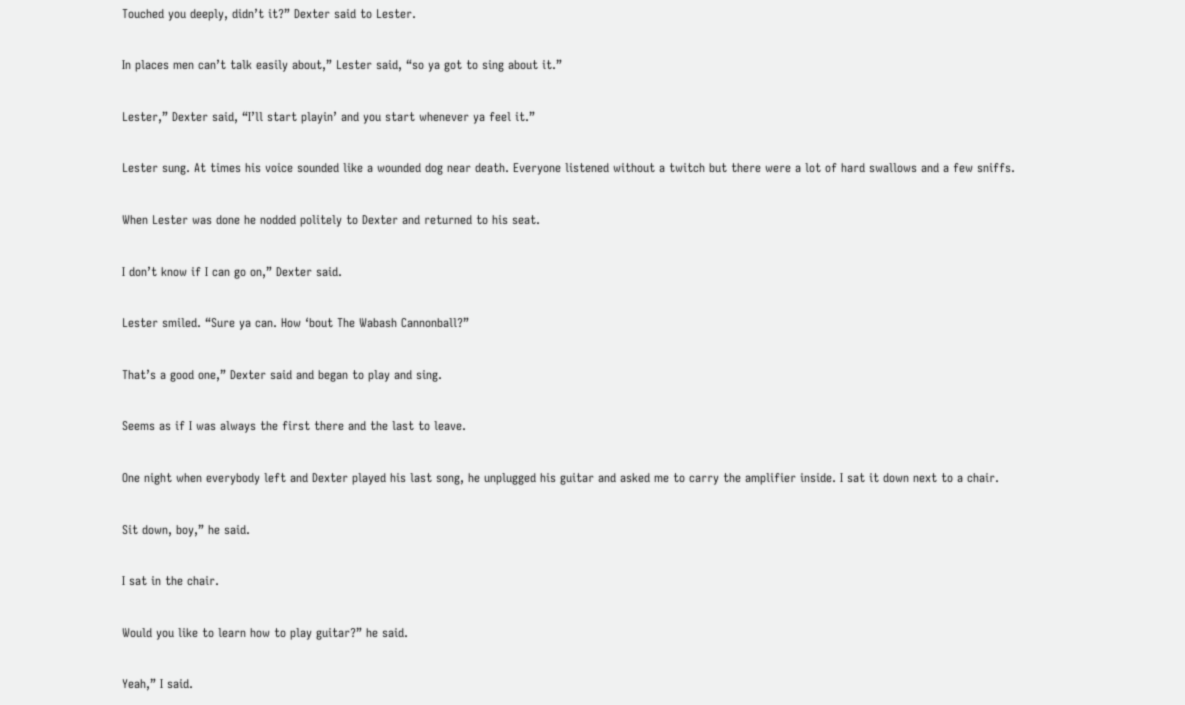Touched you deeply, didn’t it?” Dexter said to Lester.

In places men can’t talk easily about,” Lester said, “so ya got to sing about it.”

Lester,” Dexter said, “I’ll start playin’ and you start whenever ya feel it.”

Lester sung. At times his voice sounded like a wounded dog near death. Everyone listened without a twitch but there were a lot of hard swallows and a few sniffs.

When Lester was done he nodded politely to Dexter and returned to his seat.

I don’t know if I can go on,” Dexter said.

Lester smiled. “Sure ya can. How ‘bout The Wabash Cannonball?”

That’s a good one,” Dexter said and began to play and sing.

Seems as if I was always the first there and the last to leave.

One night when everybody left and Dexter played his last song, he unplugged his guitar and asked me to carry the amplifier inside. I sat it down next to a chair.

Sit down, boy,” he said.

I sat in the chair.

Would you like to learn how to play guitar?” he said.

Yeah,” I said.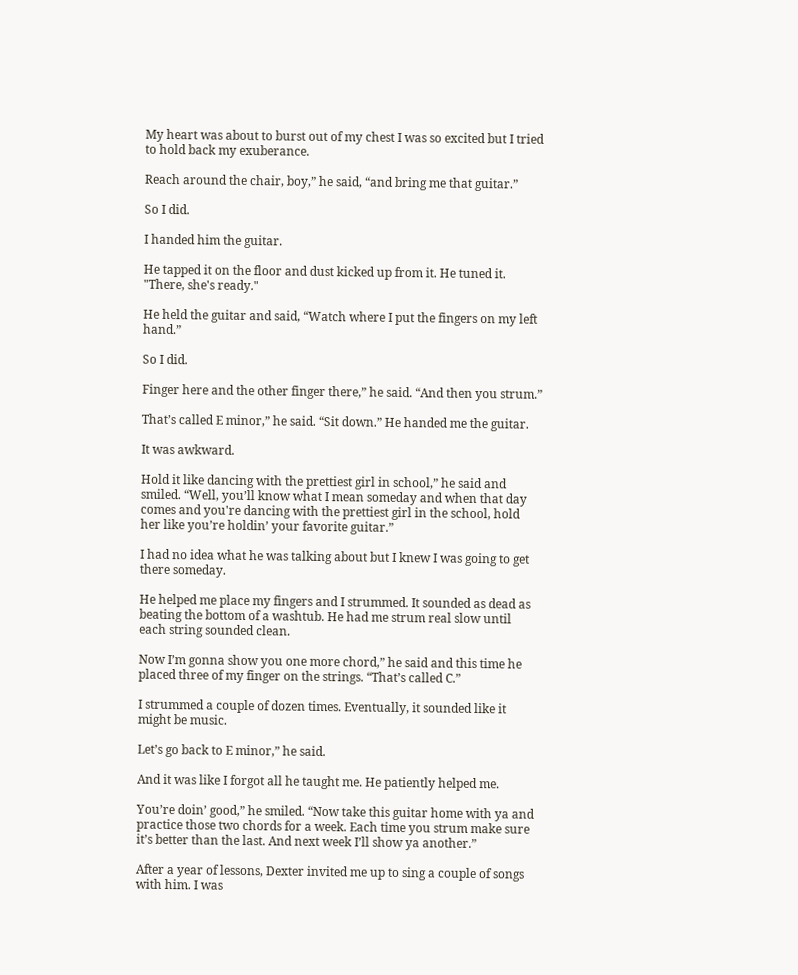My heart was about to burst out of my chest I was so excited but I tried to hold back my exuberance.

Reach around the chair, boy,” he said, “and bring me that guitar.”

So I did.

I handed him the guitar.

He tapped it on the floor and dust kicked up from it. He tuned it. "There, she's ready."

He held the guitar and said, “Watch where I put the fingers on my left hand.”

So I did.

Finger here and the other finger there,” he said. “And then you strum.”

That’s called E minor,” he said. “Sit down.” He handed me the guitar.

It was awkward.

Hold it like dancing with the prettiest girl in school,” he said and smiled. “Well, you’ll know what I mean someday and when that day comes and you're dancing with the prettiest girl in the school, hold her like you’re holdin’ your favorite guitar.”

I had no idea what he was talking about but I knew I was going to get there someday.

He helped me place my fingers and I strummed. It sounded as dead as beating the bottom of a washtub. He had me strum real slow until each string sounded clean.

Now I’m gonna show you one more chord,” he said and this time he placed three of my finger on the strings. “That’s called C.”

I strummed a couple of dozen times. Eventually, it sounded like it might be music.

Let’s go back to E minor,” he said.

And it was like I forgot all he taught me. He patiently helped me.

You’re doin’ good,” he smiled. “Now take this guitar home with ya and practice those two chords for a week. Each time you strum make sure it’s better than the last. And next week I’ll show ya another.”

After a year of lessons, Dexter invited me up to sing a couple of songs with him. I was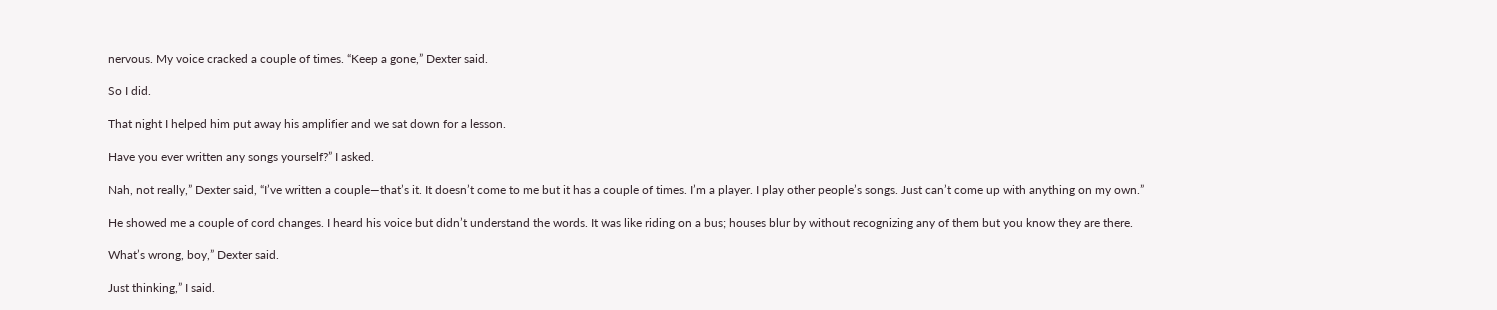nervous. My voice cracked a couple of times. “Keep a gone,” Dexter said.

So I did.

That night I helped him put away his amplifier and we sat down for a lesson.

Have you ever written any songs yourself?” I asked.

Nah, not really,” Dexter said, “I’ve written a couple—that’s it. It doesn’t come to me but it has a couple of times. I’m a player. I play other people’s songs. Just can’t come up with anything on my own.”

He showed me a couple of cord changes. I heard his voice but didn’t understand the words. It was like riding on a bus; houses blur by without recognizing any of them but you know they are there.

What’s wrong, boy,” Dexter said.

Just thinking,” I said.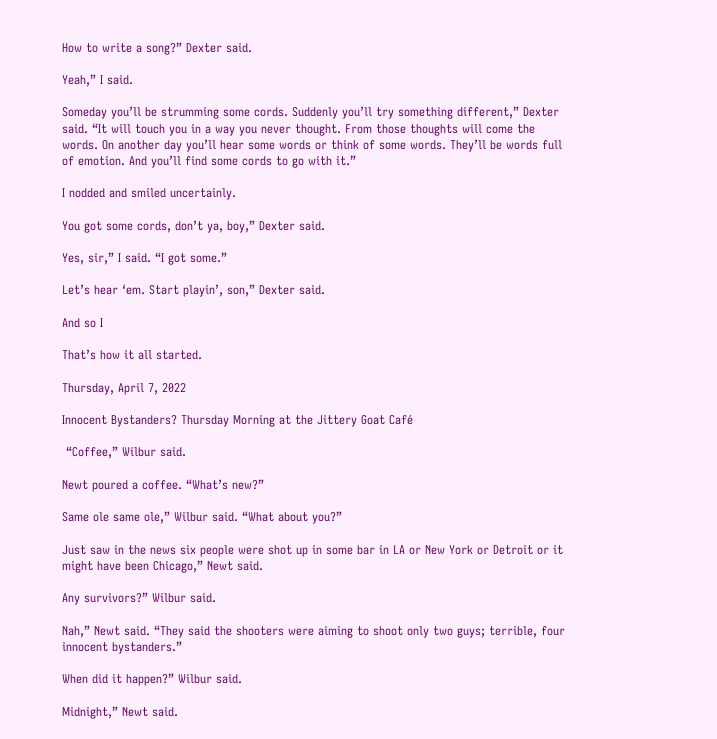How to write a song?” Dexter said.

Yeah,” I said.

Someday you’ll be strumming some cords. Suddenly you’ll try something different,” Dexter said. “It will touch you in a way you never thought. From those thoughts will come the words. On another day you’ll hear some words or think of some words. They’ll be words full of emotion. And you’ll find some cords to go with it.”

I nodded and smiled uncertainly.

You got some cords, don’t ya, boy,” Dexter said.

Yes, sir,” I said. “I got some.”

Let’s hear ‘em. Start playin’, son,” Dexter said.

And so I

That’s how it all started.

Thursday, April 7, 2022

Innocent Bystanders? Thursday Morning at the Jittery Goat Café

 “Coffee,” Wilbur said.

Newt poured a coffee. “What’s new?”

Same ole same ole,” Wilbur said. “What about you?”

Just saw in the news six people were shot up in some bar in LA or New York or Detroit or it might have been Chicago,” Newt said.

Any survivors?” Wilbur said.

Nah,” Newt said. “They said the shooters were aiming to shoot only two guys; terrible, four innocent bystanders.”

When did it happen?” Wilbur said.

Midnight,” Newt said.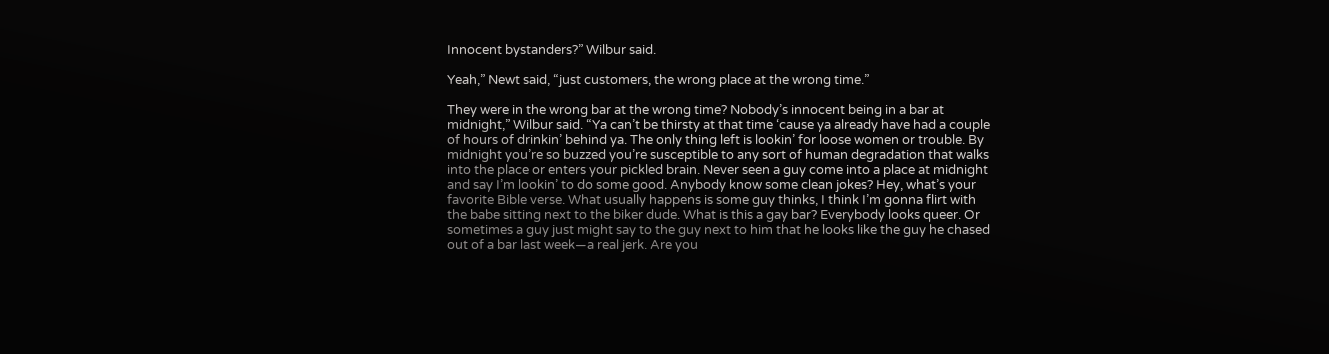Innocent bystanders?” Wilbur said.

Yeah,” Newt said, “just customers, the wrong place at the wrong time.”

They were in the wrong bar at the wrong time? Nobody’s innocent being in a bar at midnight,” Wilbur said. “Ya can’t be thirsty at that time ‘cause ya already have had a couple of hours of drinkin’ behind ya. The only thing left is lookin’ for loose women or trouble. By midnight you’re so buzzed you’re susceptible to any sort of human degradation that walks into the place or enters your pickled brain. Never seen a guy come into a place at midnight and say I’m lookin’ to do some good. Anybody know some clean jokes? Hey, what’s your favorite Bible verse. What usually happens is some guy thinks, I think I’m gonna flirt with the babe sitting next to the biker dude. What is this a gay bar? Everybody looks queer. Or sometimes a guy just might say to the guy next to him that he looks like the guy he chased out of a bar last week—a real jerk. Are you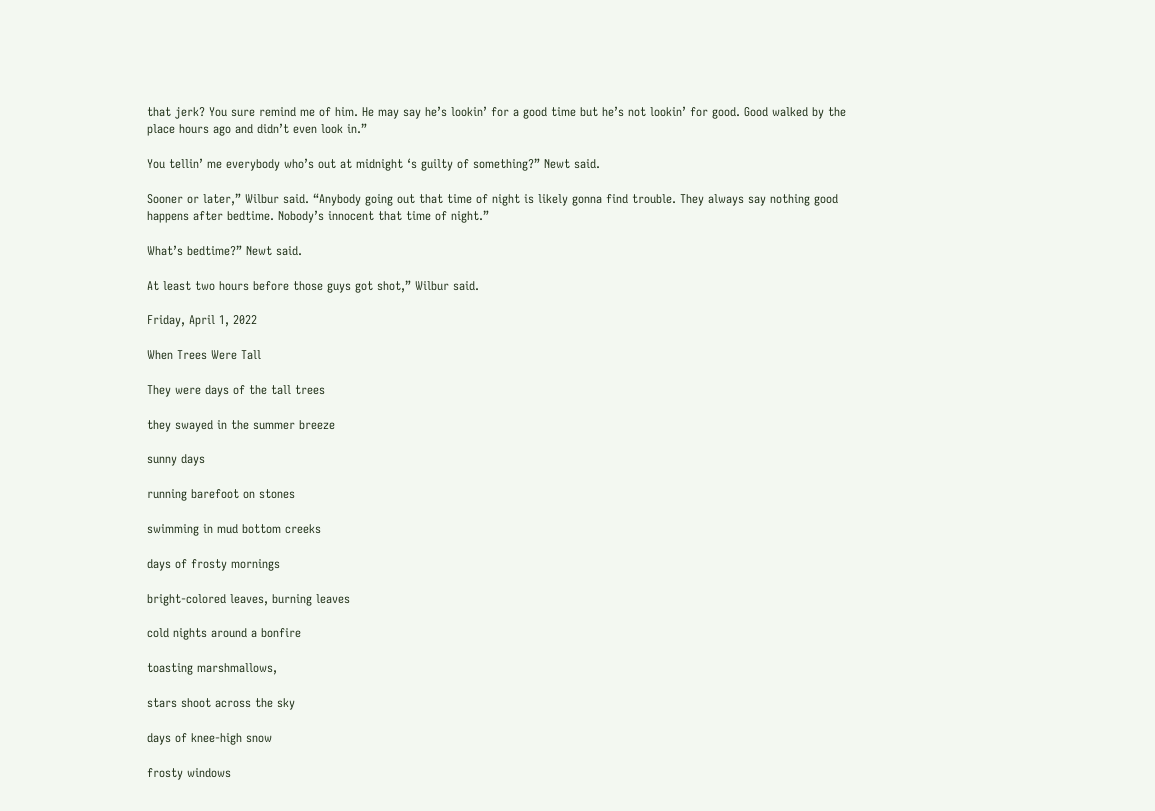that jerk? You sure remind me of him. He may say he’s lookin’ for a good time but he’s not lookin’ for good. Good walked by the place hours ago and didn’t even look in.”

You tellin’ me everybody who’s out at midnight ‘s guilty of something?” Newt said.

Sooner or later,” Wilbur said. “Anybody going out that time of night is likely gonna find trouble. They always say nothing good happens after bedtime. Nobody’s innocent that time of night.”

What’s bedtime?” Newt said.

At least two hours before those guys got shot,” Wilbur said.

Friday, April 1, 2022

When Trees Were Tall

They were days of the tall trees

they swayed in the summer breeze

sunny days

running barefoot on stones

swimming in mud bottom creeks

days of frosty mornings

bright-colored leaves, burning leaves

cold nights around a bonfire

toasting marshmallows,

stars shoot across the sky

days of knee-high snow

frosty windows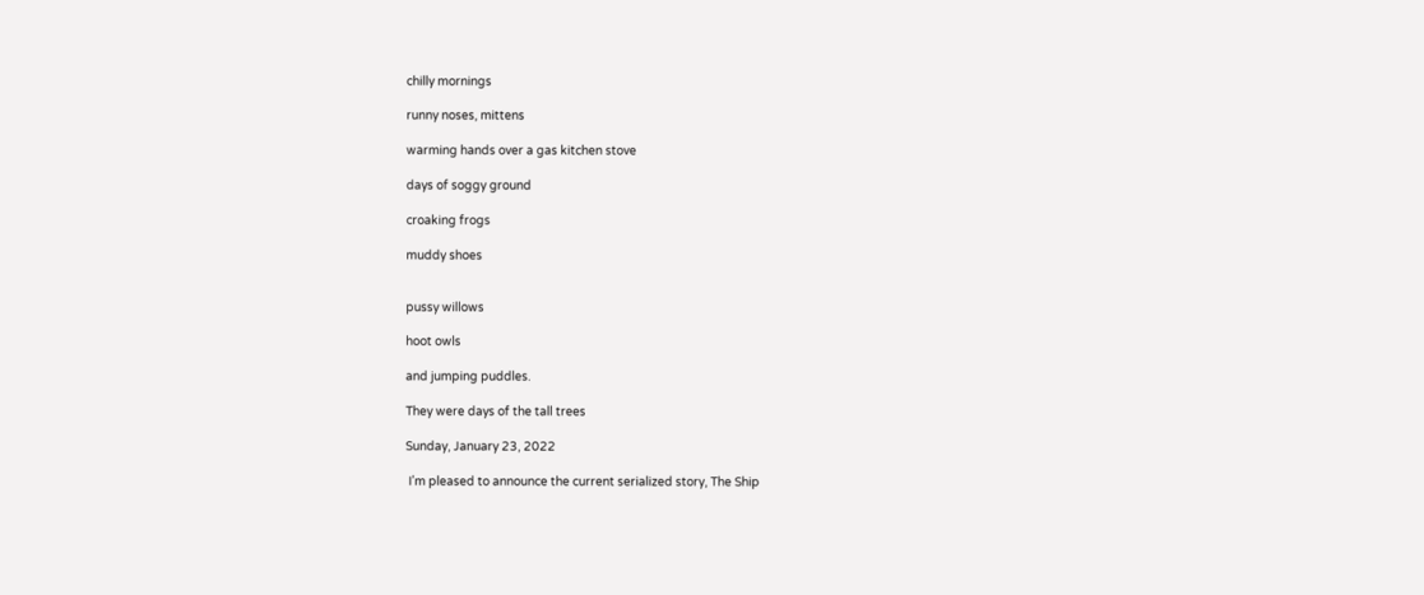chilly mornings

runny noses, mittens

warming hands over a gas kitchen stove

days of soggy ground

croaking frogs

muddy shoes


pussy willows

hoot owls

and jumping puddles.

They were days of the tall trees

Sunday, January 23, 2022

 I’m pleased to announce the current serialized story, The Ship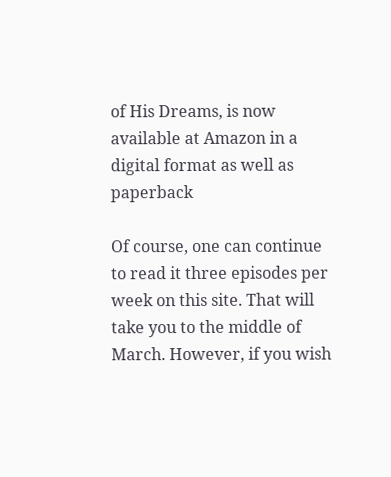of His Dreams, is now available at Amazon in a digital format as well as paperback

Of course, one can continue to read it three episodes per week on this site. That will take you to the middle of March. However, if you wish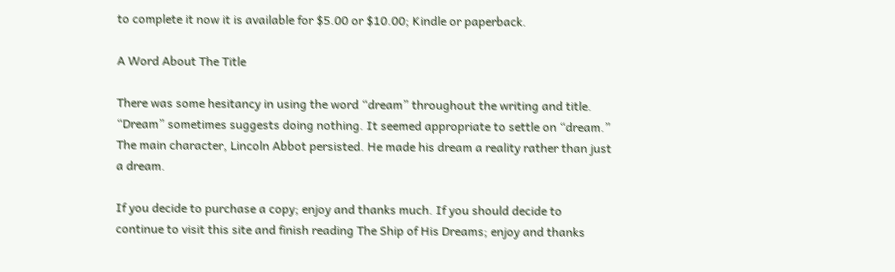to complete it now it is available for $5.00 or $10.00; Kindle or paperback.

A Word About The Title

There was some hesitancy in using the word “dream” throughout the writing and title. “Dream” sometimes suggests doing nothing. It seemed appropriate to settle on “dream.” The main character, Lincoln Abbot persisted. He made his dream a reality rather than just a dream.

If you decide to purchase a copy; enjoy and thanks much. If you should decide to continue to visit this site and finish reading The Ship of His Dreams; enjoy and thanks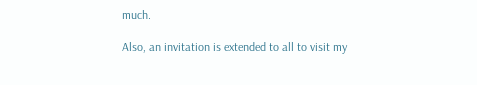much.

Also, an invitation is extended to all to visit my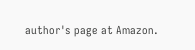author's page at Amazon.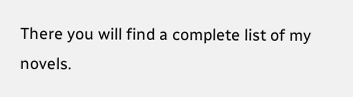There you will find a complete list of my novels.